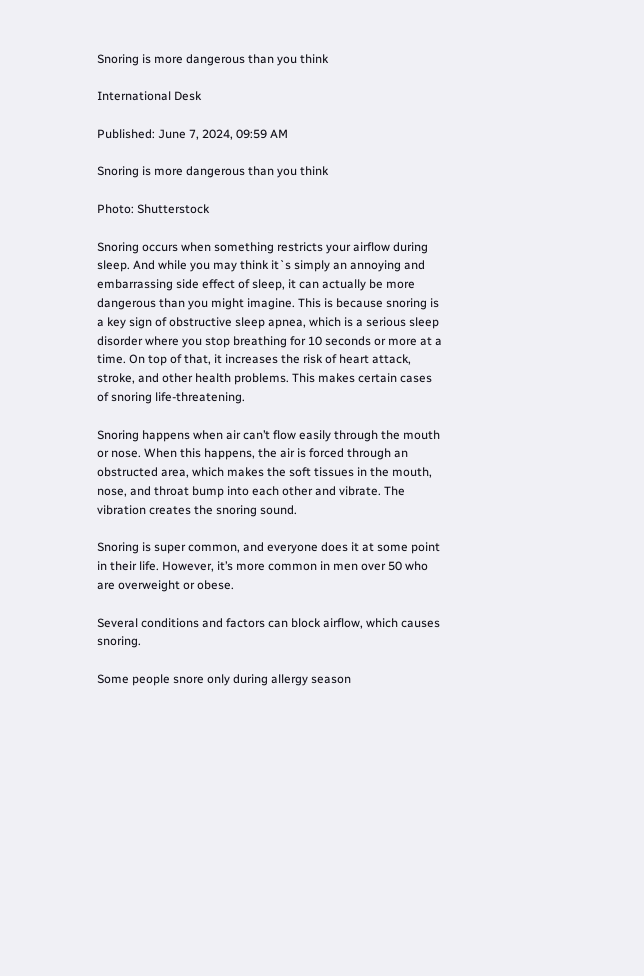Snoring is more dangerous than you think

International Desk

Published: June 7, 2024, 09:59 AM

Snoring is more dangerous than you think

Photo: Shutterstock

Snoring occurs when something restricts your airflow during sleep. And while you may think it`s simply an annoying and embarrassing side effect of sleep, it can actually be more dangerous than you might imagine. This is because snoring is a key sign of obstructive sleep apnea, which is a serious sleep disorder where you stop breathing for 10 seconds or more at a time. On top of that, it increases the risk of heart attack, stroke, and other health problems. This makes certain cases of snoring life-threatening.

Snoring happens when air can’t flow easily through the mouth or nose. When this happens, the air is forced through an obstructed area, which makes the soft tissues in the mouth, nose, and throat bump into each other and vibrate. The vibration creates the snoring sound.

Snoring is super common, and everyone does it at some point in their life. However, it’s more common in men over 50 who are overweight or obese.

Several conditions and factors can block airflow, which causes snoring.

Some people snore only during allergy season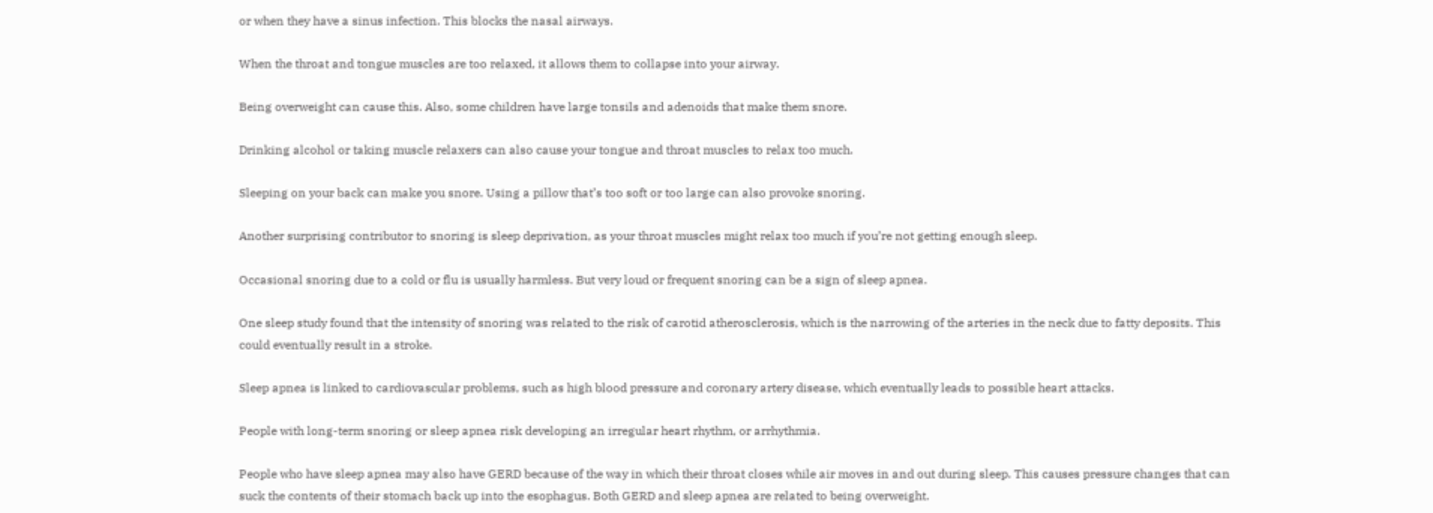or when they have a sinus infection. This blocks the nasal airways.

When the throat and tongue muscles are too relaxed, it allows them to collapse into your airway.

Being overweight can cause this. Also, some children have large tonsils and adenoids that make them snore.

Drinking alcohol or taking muscle relaxers can also cause your tongue and throat muscles to relax too much.

Sleeping on your back can make you snore. Using a pillow that’s too soft or too large can also provoke snoring.

Another surprising contributor to snoring is sleep deprivation, as your throat muscles might relax too much if you’re not getting enough sleep.

Occasional snoring due to a cold or flu is usually harmless. But very loud or frequent snoring can be a sign of sleep apnea.

One sleep study found that the intensity of snoring was related to the risk of carotid atherosclerosis, which is the narrowing of the arteries in the neck due to fatty deposits. This could eventually result in a stroke.

Sleep apnea is linked to cardiovascular problems, such as high blood pressure and coronary artery disease, which eventually leads to possible heart attacks.

People with long-term snoring or sleep apnea risk developing an irregular heart rhythm, or arrhythmia.

People who have sleep apnea may also have GERD because of the way in which their throat closes while air moves in and out during sleep. This causes pressure changes that can suck the contents of their stomach back up into the esophagus. Both GERD and sleep apnea are related to being overweight.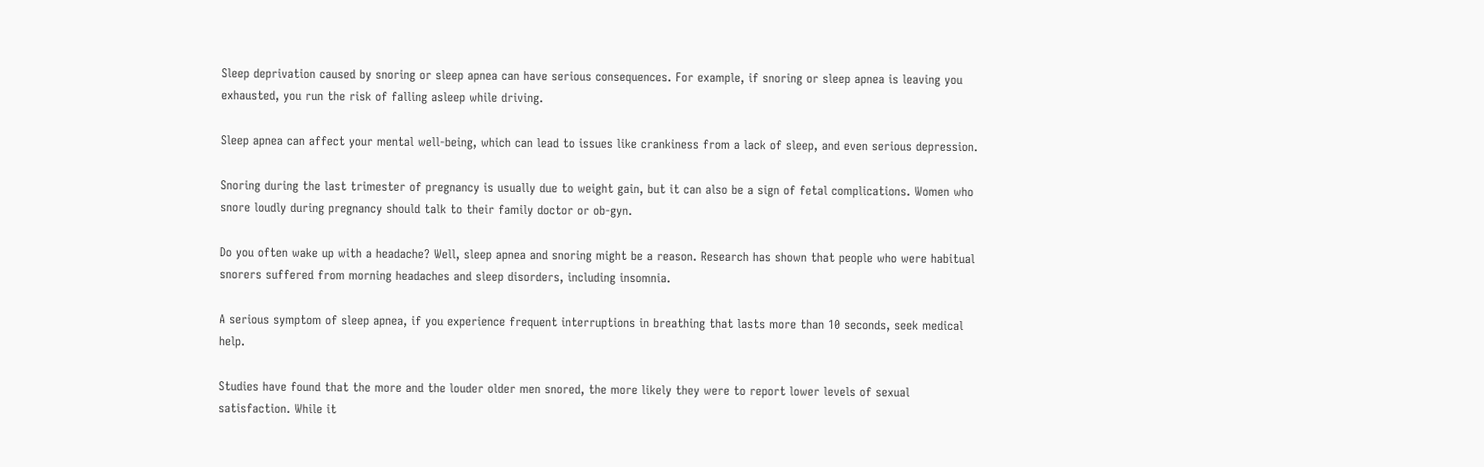Sleep deprivation caused by snoring or sleep apnea can have serious consequences. For example, if snoring or sleep apnea is leaving you exhausted, you run the risk of falling asleep while driving.

Sleep apnea can affect your mental well-being, which can lead to issues like crankiness from a lack of sleep, and even serious depression.

Snoring during the last trimester of pregnancy is usually due to weight gain, but it can also be a sign of fetal complications. Women who snore loudly during pregnancy should talk to their family doctor or ob-gyn.

Do you often wake up with a headache? Well, sleep apnea and snoring might be a reason. Research has shown that people who were habitual snorers suffered from morning headaches and sleep disorders, including insomnia.

A serious symptom of sleep apnea, if you experience frequent interruptions in breathing that lasts more than 10 seconds, seek medical help.

Studies have found that the more and the louder older men snored, the more likely they were to report lower levels of sexual satisfaction. While it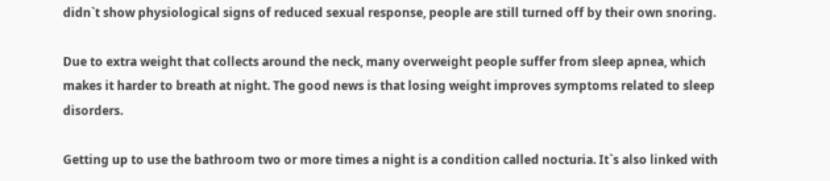didn`t show physiological signs of reduced sexual response, people are still turned off by their own snoring.

Due to extra weight that collects around the neck, many overweight people suffer from sleep apnea, which makes it harder to breath at night. The good news is that losing weight improves symptoms related to sleep disorders.

Getting up to use the bathroom two or more times a night is a condition called nocturia. It`s also linked with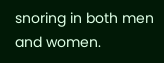snoring in both men and women.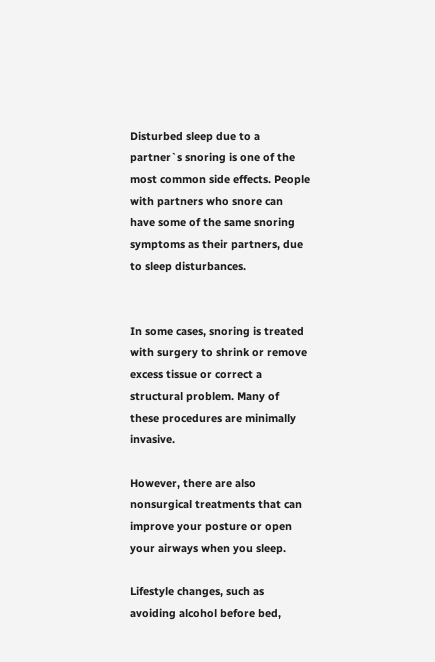Disturbed sleep due to a partner`s snoring is one of the most common side effects. People with partners who snore can have some of the same snoring symptoms as their partners, due to sleep disturbances.


In some cases, snoring is treated with surgery to shrink or remove excess tissue or correct a structural problem. Many of these procedures are minimally invasive.

However, there are also nonsurgical treatments that can improve your posture or open your airways when you sleep.

Lifestyle changes, such as avoiding alcohol before bed,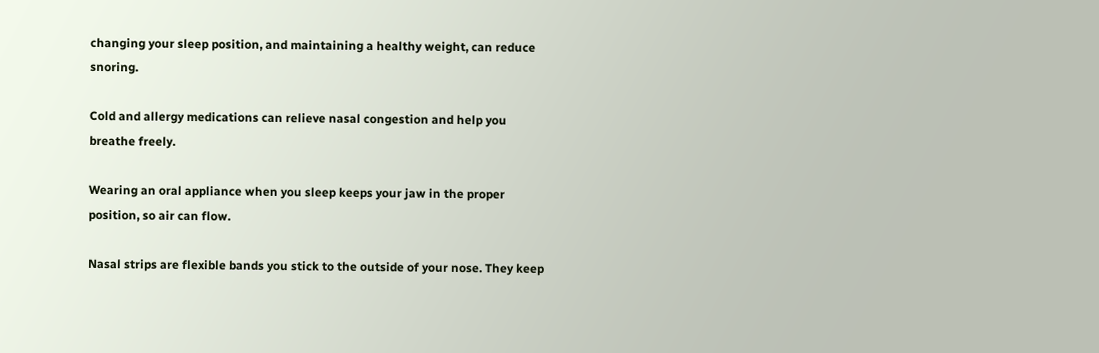changing your sleep position, and maintaining a healthy weight, can reduce snoring.

Cold and allergy medications can relieve nasal congestion and help you breathe freely.

Wearing an oral appliance when you sleep keeps your jaw in the proper position, so air can flow.

Nasal strips are flexible bands you stick to the outside of your nose. They keep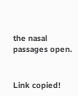the nasal passages open.


Link copied!